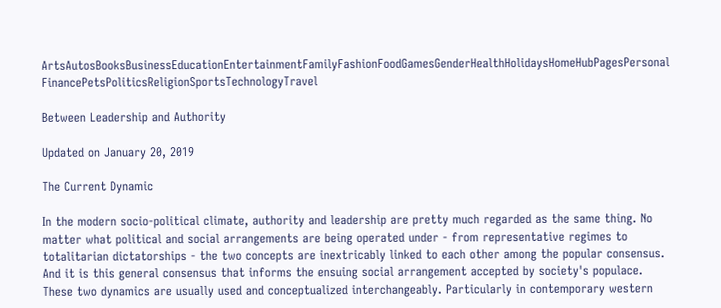ArtsAutosBooksBusinessEducationEntertainmentFamilyFashionFoodGamesGenderHealthHolidaysHomeHubPagesPersonal FinancePetsPoliticsReligionSportsTechnologyTravel

Between Leadership and Authority

Updated on January 20, 2019

The Current Dynamic

In the modern socio-political climate, authority and leadership are pretty much regarded as the same thing. No matter what political and social arrangements are being operated under - from representative regimes to totalitarian dictatorships - the two concepts are inextricably linked to each other among the popular consensus. And it is this general consensus that informs the ensuing social arrangement accepted by society's populace. These two dynamics are usually used and conceptualized interchangeably. Particularly in contemporary western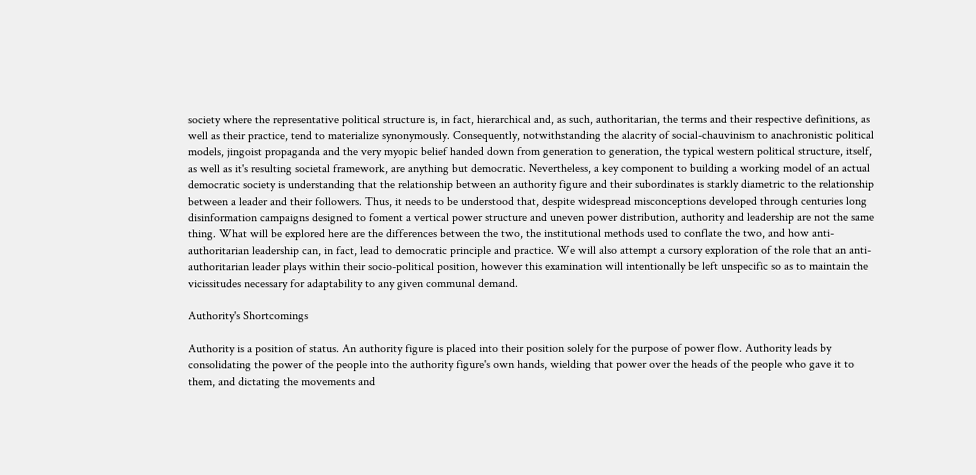society where the representative political structure is, in fact, hierarchical and, as such, authoritarian, the terms and their respective definitions, as well as their practice, tend to materialize synonymously. Consequently, notwithstanding the alacrity of social-chauvinism to anachronistic political models, jingoist propaganda and the very myopic belief handed down from generation to generation, the typical western political structure, itself, as well as it's resulting societal framework, are anything but democratic. Nevertheless, a key component to building a working model of an actual democratic society is understanding that the relationship between an authority figure and their subordinates is starkly diametric to the relationship between a leader and their followers. Thus, it needs to be understood that, despite widespread misconceptions developed through centuries long disinformation campaigns designed to foment a vertical power structure and uneven power distribution, authority and leadership are not the same thing. What will be explored here are the differences between the two, the institutional methods used to conflate the two, and how anti-authoritarian leadership can, in fact, lead to democratic principle and practice. We will also attempt a cursory exploration of the role that an anti-authoritarian leader plays within their socio-political position, however this examination will intentionally be left unspecific so as to maintain the vicissitudes necessary for adaptability to any given communal demand.

Authority's Shortcomings

Authority is a position of status. An authority figure is placed into their position solely for the purpose of power flow. Authority leads by consolidating the power of the people into the authority figure's own hands, wielding that power over the heads of the people who gave it to them, and dictating the movements and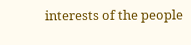interests of the people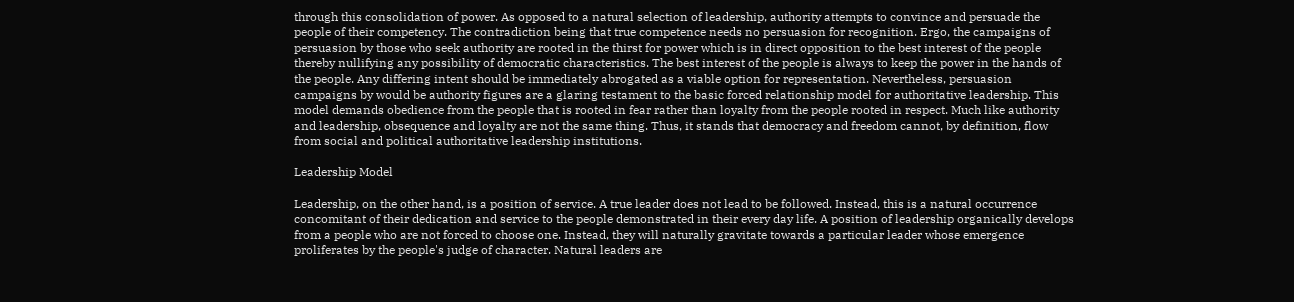through this consolidation of power. As opposed to a natural selection of leadership, authority attempts to convince and persuade the people of their competency. The contradiction being that true competence needs no persuasion for recognition. Ergo, the campaigns of persuasion by those who seek authority are rooted in the thirst for power which is in direct opposition to the best interest of the people thereby nullifying any possibility of democratic characteristics. The best interest of the people is always to keep the power in the hands of the people. Any differing intent should be immediately abrogated as a viable option for representation. Nevertheless, persuasion campaigns by would be authority figures are a glaring testament to the basic forced relationship model for authoritative leadership. This model demands obedience from the people that is rooted in fear rather than loyalty from the people rooted in respect. Much like authority and leadership, obsequence and loyalty are not the same thing. Thus, it stands that democracy and freedom cannot, by definition, flow from social and political authoritative leadership institutions.

Leadership Model

Leadership, on the other hand, is a position of service. A true leader does not lead to be followed. Instead, this is a natural occurrence concomitant of their dedication and service to the people demonstrated in their every day life. A position of leadership organically develops from a people who are not forced to choose one. Instead, they will naturally gravitate towards a particular leader whose emergence proliferates by the people's judge of character. Natural leaders are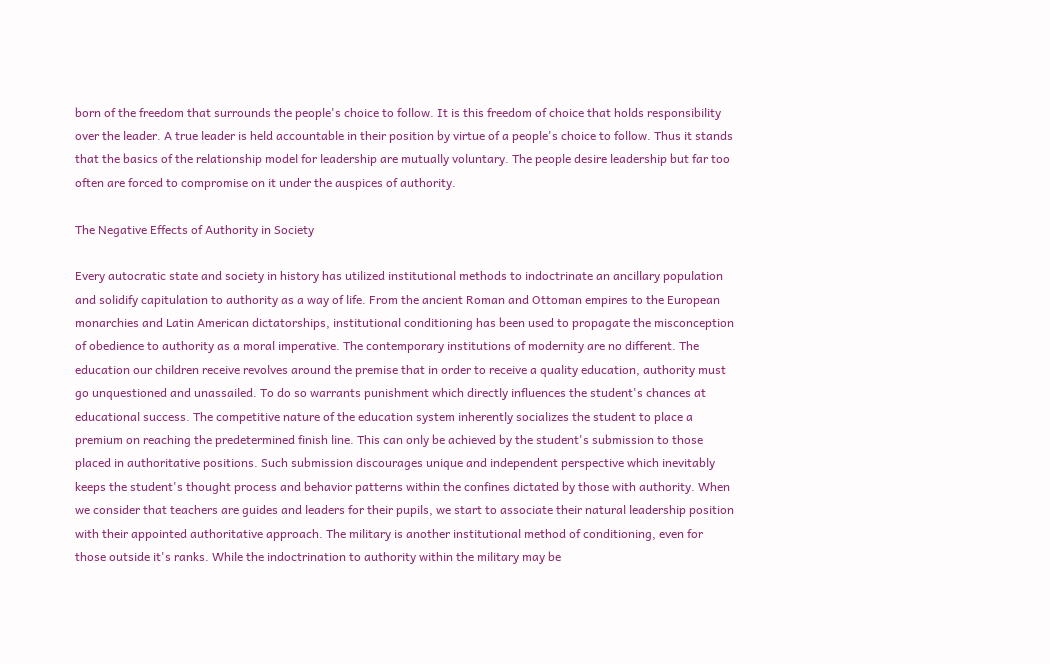born of the freedom that surrounds the people's choice to follow. It is this freedom of choice that holds responsibility over the leader. A true leader is held accountable in their position by virtue of a people's choice to follow. Thus it stands that the basics of the relationship model for leadership are mutually voluntary. The people desire leadership but far too often are forced to compromise on it under the auspices of authority.

The Negative Effects of Authority in Society

Every autocratic state and society in history has utilized institutional methods to indoctrinate an ancillary population and solidify capitulation to authority as a way of life. From the ancient Roman and Ottoman empires to the European monarchies and Latin American dictatorships, institutional conditioning has been used to propagate the misconception of obedience to authority as a moral imperative. The contemporary institutions of modernity are no different. The education our children receive revolves around the premise that in order to receive a quality education, authority must go unquestioned and unassailed. To do so warrants punishment which directly influences the student's chances at educational success. The competitive nature of the education system inherently socializes the student to place a premium on reaching the predetermined finish line. This can only be achieved by the student's submission to those placed in authoritative positions. Such submission discourages unique and independent perspective which inevitably keeps the student's thought process and behavior patterns within the confines dictated by those with authority. When we consider that teachers are guides and leaders for their pupils, we start to associate their natural leadership position with their appointed authoritative approach. The military is another institutional method of conditioning, even for those outside it's ranks. While the indoctrination to authority within the military may be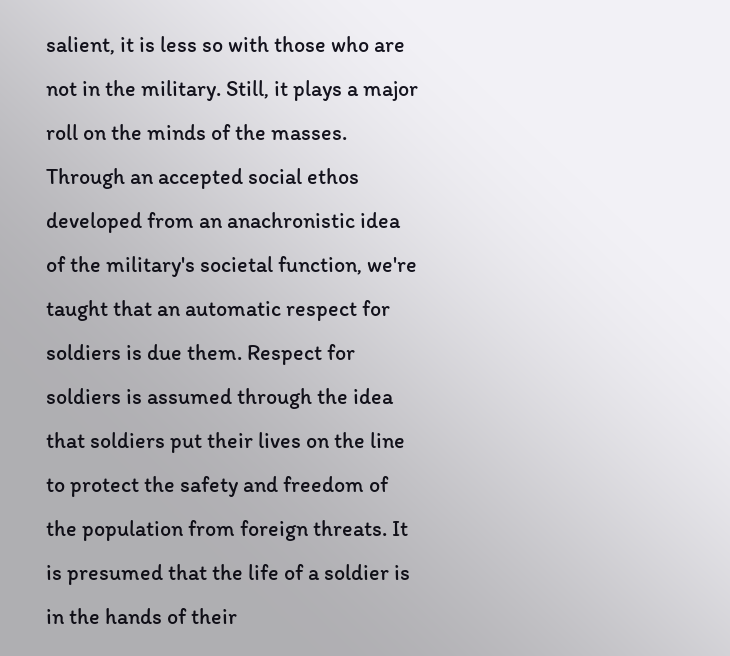salient, it is less so with those who are not in the military. Still, it plays a major roll on the minds of the masses. Through an accepted social ethos developed from an anachronistic idea of the military's societal function, we're taught that an automatic respect for soldiers is due them. Respect for soldiers is assumed through the idea that soldiers put their lives on the line to protect the safety and freedom of the population from foreign threats. It is presumed that the life of a soldier is in the hands of their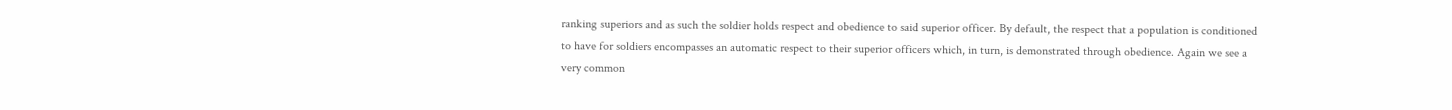ranking superiors and as such the soldier holds respect and obedience to said superior officer. By default, the respect that a population is conditioned to have for soldiers encompasses an automatic respect to their superior officers which, in turn, is demonstrated through obedience. Again we see a very common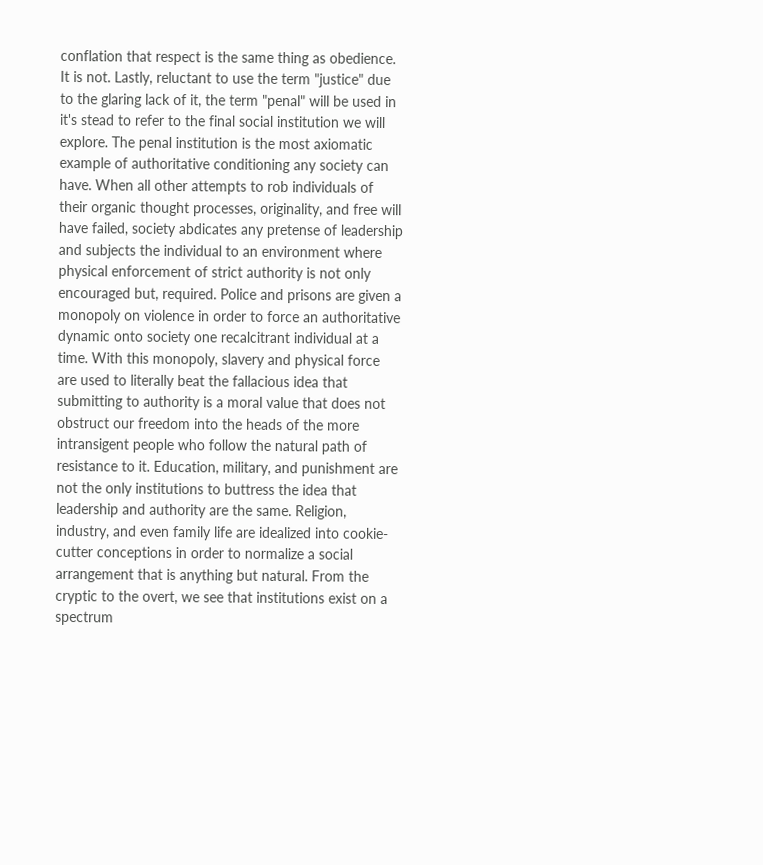conflation that respect is the same thing as obedience. It is not. Lastly, reluctant to use the term "justice" due to the glaring lack of it, the term "penal" will be used in it's stead to refer to the final social institution we will explore. The penal institution is the most axiomatic example of authoritative conditioning any society can have. When all other attempts to rob individuals of their organic thought processes, originality, and free will have failed, society abdicates any pretense of leadership and subjects the individual to an environment where physical enforcement of strict authority is not only encouraged but, required. Police and prisons are given a monopoly on violence in order to force an authoritative dynamic onto society one recalcitrant individual at a time. With this monopoly, slavery and physical force are used to literally beat the fallacious idea that submitting to authority is a moral value that does not obstruct our freedom into the heads of the more intransigent people who follow the natural path of resistance to it. Education, military, and punishment are not the only institutions to buttress the idea that leadership and authority are the same. Religion, industry, and even family life are idealized into cookie-cutter conceptions in order to normalize a social arrangement that is anything but natural. From the cryptic to the overt, we see that institutions exist on a spectrum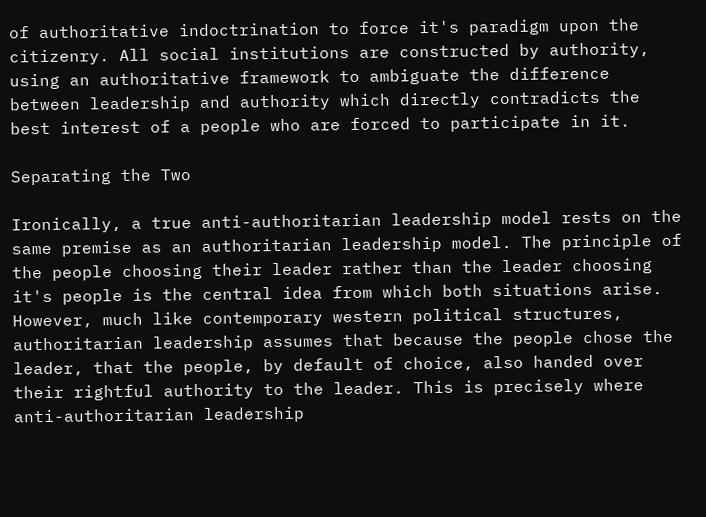of authoritative indoctrination to force it's paradigm upon the citizenry. All social institutions are constructed by authority, using an authoritative framework to ambiguate the difference between leadership and authority which directly contradicts the best interest of a people who are forced to participate in it.

Separating the Two

Ironically, a true anti-authoritarian leadership model rests on the same premise as an authoritarian leadership model. The principle of the people choosing their leader rather than the leader choosing it's people is the central idea from which both situations arise. However, much like contemporary western political structures, authoritarian leadership assumes that because the people chose the leader, that the people, by default of choice, also handed over their rightful authority to the leader. This is precisely where anti-authoritarian leadership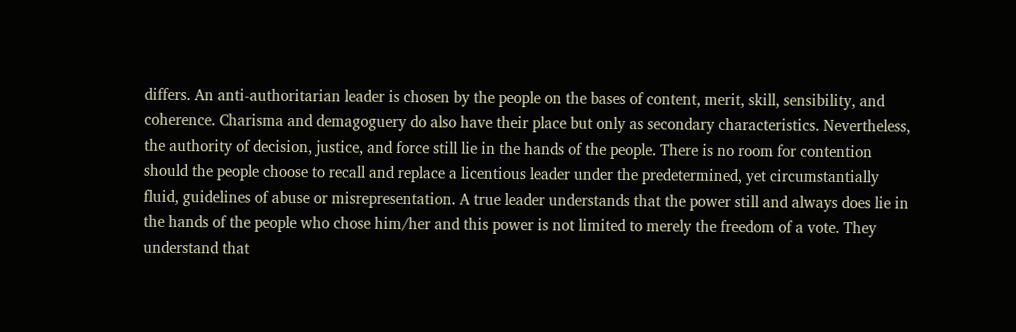differs. An anti-authoritarian leader is chosen by the people on the bases of content, merit, skill, sensibility, and coherence. Charisma and demagoguery do also have their place but only as secondary characteristics. Nevertheless, the authority of decision, justice, and force still lie in the hands of the people. There is no room for contention should the people choose to recall and replace a licentious leader under the predetermined, yet circumstantially fluid, guidelines of abuse or misrepresentation. A true leader understands that the power still and always does lie in the hands of the people who chose him/her and this power is not limited to merely the freedom of a vote. They understand that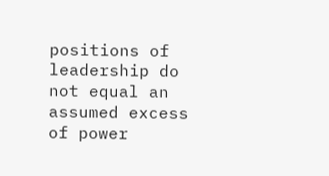positions of leadership do not equal an assumed excess of power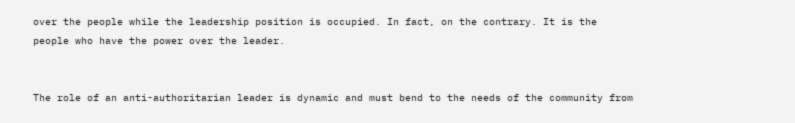over the people while the leadership position is occupied. In fact, on the contrary. It is the people who have the power over the leader.


The role of an anti-authoritarian leader is dynamic and must bend to the needs of the community from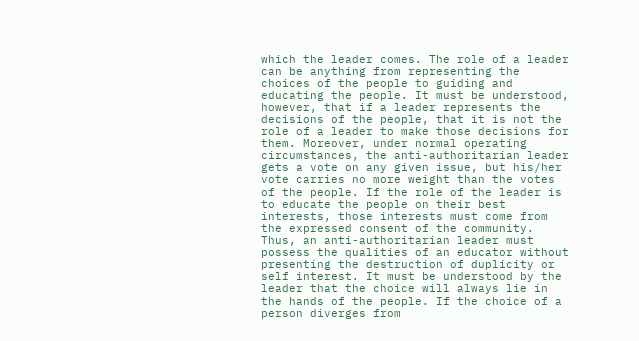which the leader comes. The role of a leader can be anything from representing the choices of the people to guiding and educating the people. It must be understood, however, that if a leader represents the decisions of the people, that it is not the role of a leader to make those decisions for them. Moreover, under normal operating circumstances, the anti-authoritarian leader gets a vote on any given issue, but his/her vote carries no more weight than the votes of the people. If the role of the leader is to educate the people on their best interests, those interests must come from the expressed consent of the community. Thus, an anti-authoritarian leader must possess the qualities of an educator without presenting the destruction of duplicity or self interest. It must be understood by the leader that the choice will always lie in the hands of the people. If the choice of a person diverges from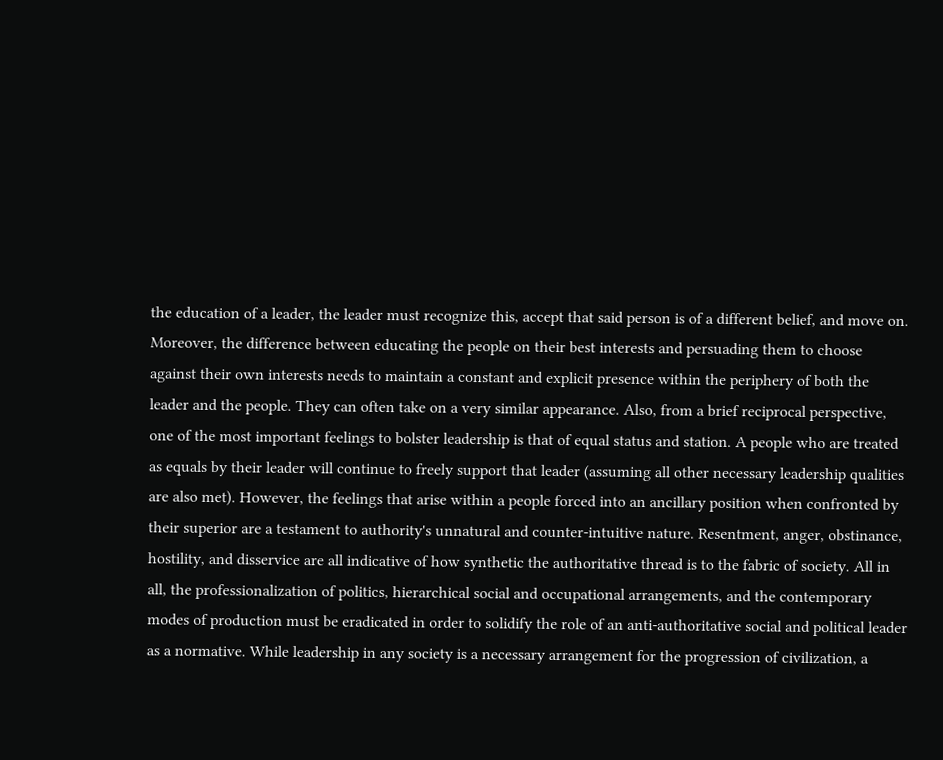the education of a leader, the leader must recognize this, accept that said person is of a different belief, and move on. Moreover, the difference between educating the people on their best interests and persuading them to choose against their own interests needs to maintain a constant and explicit presence within the periphery of both the leader and the people. They can often take on a very similar appearance. Also, from a brief reciprocal perspective, one of the most important feelings to bolster leadership is that of equal status and station. A people who are treated as equals by their leader will continue to freely support that leader (assuming all other necessary leadership qualities are also met). However, the feelings that arise within a people forced into an ancillary position when confronted by their superior are a testament to authority's unnatural and counter-intuitive nature. Resentment, anger, obstinance, hostility, and disservice are all indicative of how synthetic the authoritative thread is to the fabric of society. All in all, the professionalization of politics, hierarchical social and occupational arrangements, and the contemporary modes of production must be eradicated in order to solidify the role of an anti-authoritative social and political leader as a normative. While leadership in any society is a necessary arrangement for the progression of civilization, a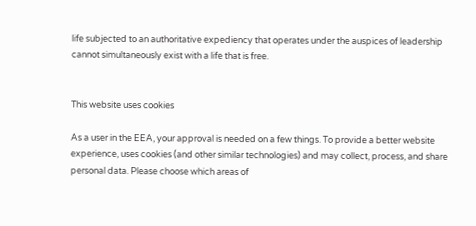life subjected to an authoritative expediency that operates under the auspices of leadership cannot simultaneously exist with a life that is free.


This website uses cookies

As a user in the EEA, your approval is needed on a few things. To provide a better website experience, uses cookies (and other similar technologies) and may collect, process, and share personal data. Please choose which areas of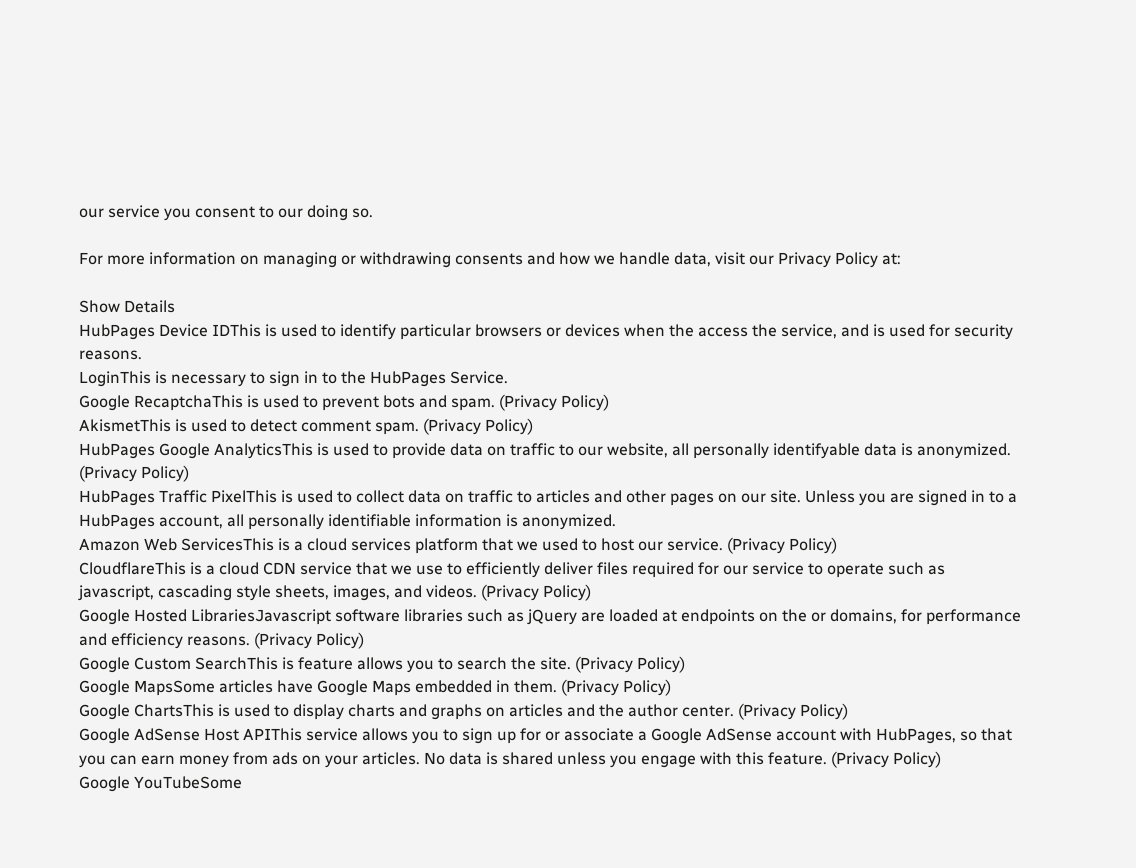our service you consent to our doing so.

For more information on managing or withdrawing consents and how we handle data, visit our Privacy Policy at:

Show Details
HubPages Device IDThis is used to identify particular browsers or devices when the access the service, and is used for security reasons.
LoginThis is necessary to sign in to the HubPages Service.
Google RecaptchaThis is used to prevent bots and spam. (Privacy Policy)
AkismetThis is used to detect comment spam. (Privacy Policy)
HubPages Google AnalyticsThis is used to provide data on traffic to our website, all personally identifyable data is anonymized. (Privacy Policy)
HubPages Traffic PixelThis is used to collect data on traffic to articles and other pages on our site. Unless you are signed in to a HubPages account, all personally identifiable information is anonymized.
Amazon Web ServicesThis is a cloud services platform that we used to host our service. (Privacy Policy)
CloudflareThis is a cloud CDN service that we use to efficiently deliver files required for our service to operate such as javascript, cascading style sheets, images, and videos. (Privacy Policy)
Google Hosted LibrariesJavascript software libraries such as jQuery are loaded at endpoints on the or domains, for performance and efficiency reasons. (Privacy Policy)
Google Custom SearchThis is feature allows you to search the site. (Privacy Policy)
Google MapsSome articles have Google Maps embedded in them. (Privacy Policy)
Google ChartsThis is used to display charts and graphs on articles and the author center. (Privacy Policy)
Google AdSense Host APIThis service allows you to sign up for or associate a Google AdSense account with HubPages, so that you can earn money from ads on your articles. No data is shared unless you engage with this feature. (Privacy Policy)
Google YouTubeSome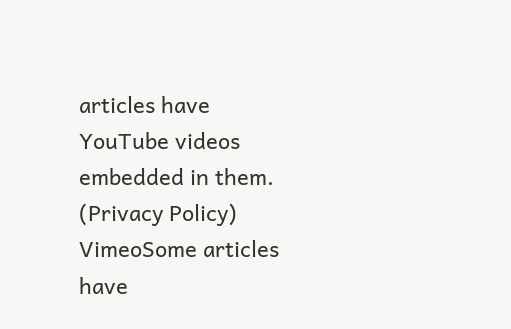articles have YouTube videos embedded in them. (Privacy Policy)
VimeoSome articles have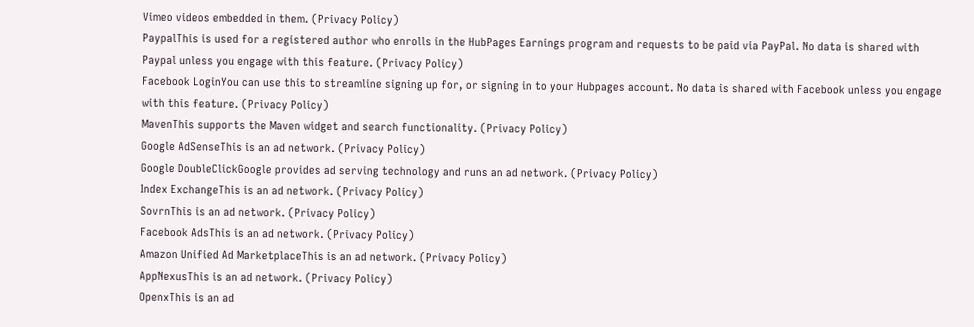Vimeo videos embedded in them. (Privacy Policy)
PaypalThis is used for a registered author who enrolls in the HubPages Earnings program and requests to be paid via PayPal. No data is shared with Paypal unless you engage with this feature. (Privacy Policy)
Facebook LoginYou can use this to streamline signing up for, or signing in to your Hubpages account. No data is shared with Facebook unless you engage with this feature. (Privacy Policy)
MavenThis supports the Maven widget and search functionality. (Privacy Policy)
Google AdSenseThis is an ad network. (Privacy Policy)
Google DoubleClickGoogle provides ad serving technology and runs an ad network. (Privacy Policy)
Index ExchangeThis is an ad network. (Privacy Policy)
SovrnThis is an ad network. (Privacy Policy)
Facebook AdsThis is an ad network. (Privacy Policy)
Amazon Unified Ad MarketplaceThis is an ad network. (Privacy Policy)
AppNexusThis is an ad network. (Privacy Policy)
OpenxThis is an ad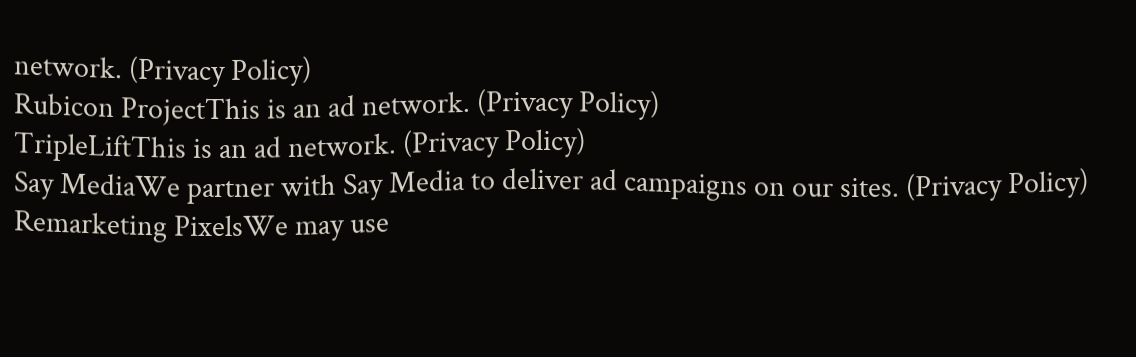network. (Privacy Policy)
Rubicon ProjectThis is an ad network. (Privacy Policy)
TripleLiftThis is an ad network. (Privacy Policy)
Say MediaWe partner with Say Media to deliver ad campaigns on our sites. (Privacy Policy)
Remarketing PixelsWe may use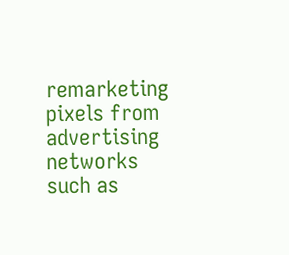remarketing pixels from advertising networks such as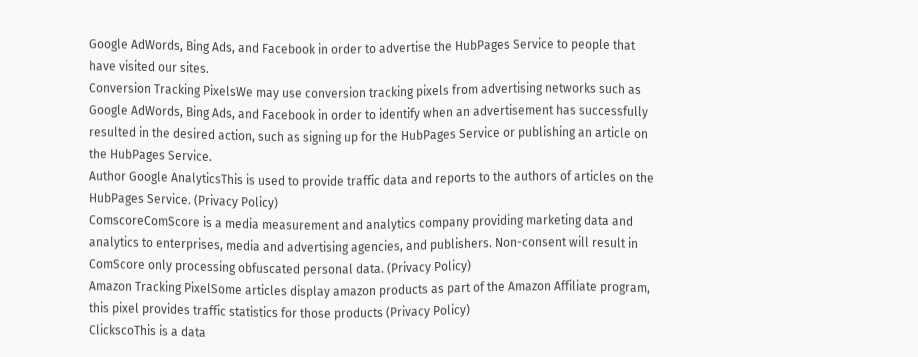Google AdWords, Bing Ads, and Facebook in order to advertise the HubPages Service to people that have visited our sites.
Conversion Tracking PixelsWe may use conversion tracking pixels from advertising networks such as Google AdWords, Bing Ads, and Facebook in order to identify when an advertisement has successfully resulted in the desired action, such as signing up for the HubPages Service or publishing an article on the HubPages Service.
Author Google AnalyticsThis is used to provide traffic data and reports to the authors of articles on the HubPages Service. (Privacy Policy)
ComscoreComScore is a media measurement and analytics company providing marketing data and analytics to enterprises, media and advertising agencies, and publishers. Non-consent will result in ComScore only processing obfuscated personal data. (Privacy Policy)
Amazon Tracking PixelSome articles display amazon products as part of the Amazon Affiliate program, this pixel provides traffic statistics for those products (Privacy Policy)
ClickscoThis is a data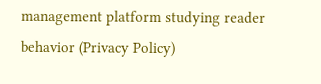management platform studying reader behavior (Privacy Policy)